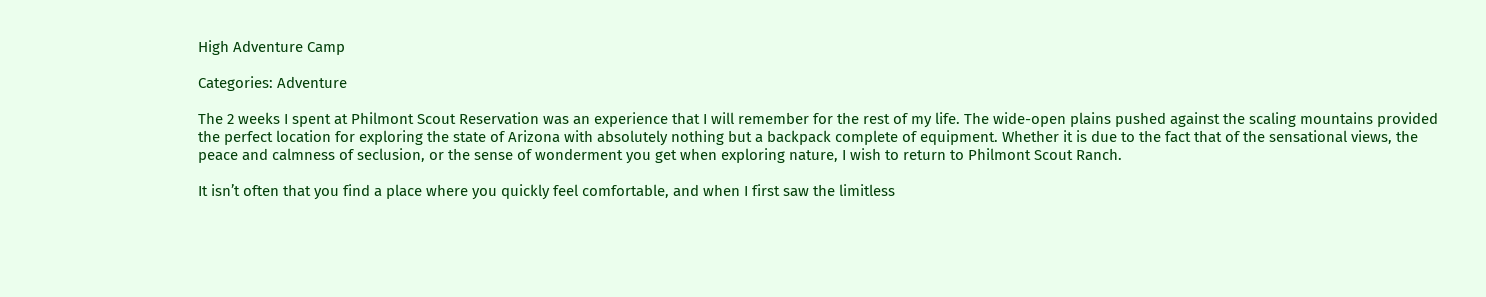High Adventure Camp

Categories: Adventure

The 2 weeks I spent at Philmont Scout Reservation was an experience that I will remember for the rest of my life. The wide-open plains pushed against the scaling mountains provided the perfect location for exploring the state of Arizona with absolutely nothing but a backpack complete of equipment. Whether it is due to the fact that of the sensational views, the peace and calmness of seclusion, or the sense of wonderment you get when exploring nature, I wish to return to Philmont Scout Ranch.

It isn’t often that you find a place where you quickly feel comfortable, and when I first saw the limitless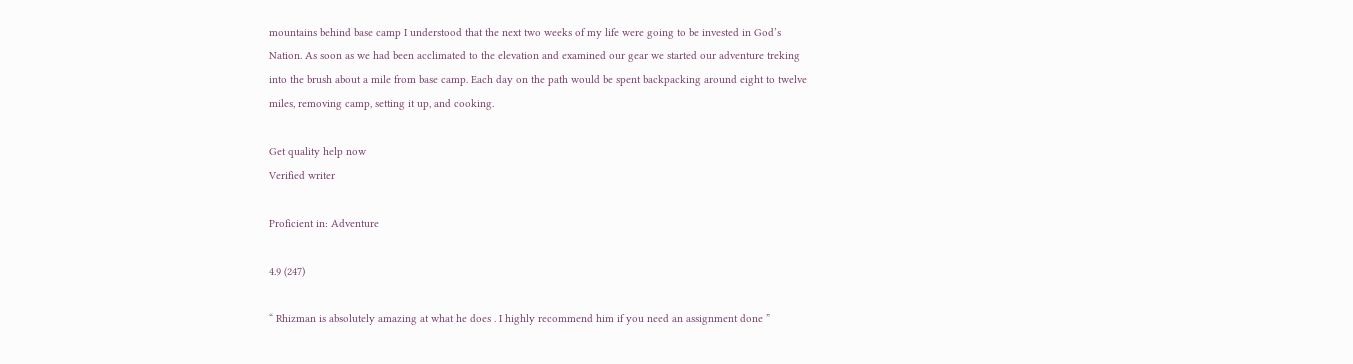mountains behind base camp I understood that the next two weeks of my life were going to be invested in God’s Nation. As soon as we had been acclimated to the elevation and examined our gear we started our adventure treking into the brush about a mile from base camp. Each day on the path would be spent backpacking around eight to twelve miles, removing camp, setting it up, and cooking.

Get quality help now
Verified writer

Proficient in: Adventure

4.9 (247)

“ Rhizman is absolutely amazing at what he does . I highly recommend him if you need an assignment done ”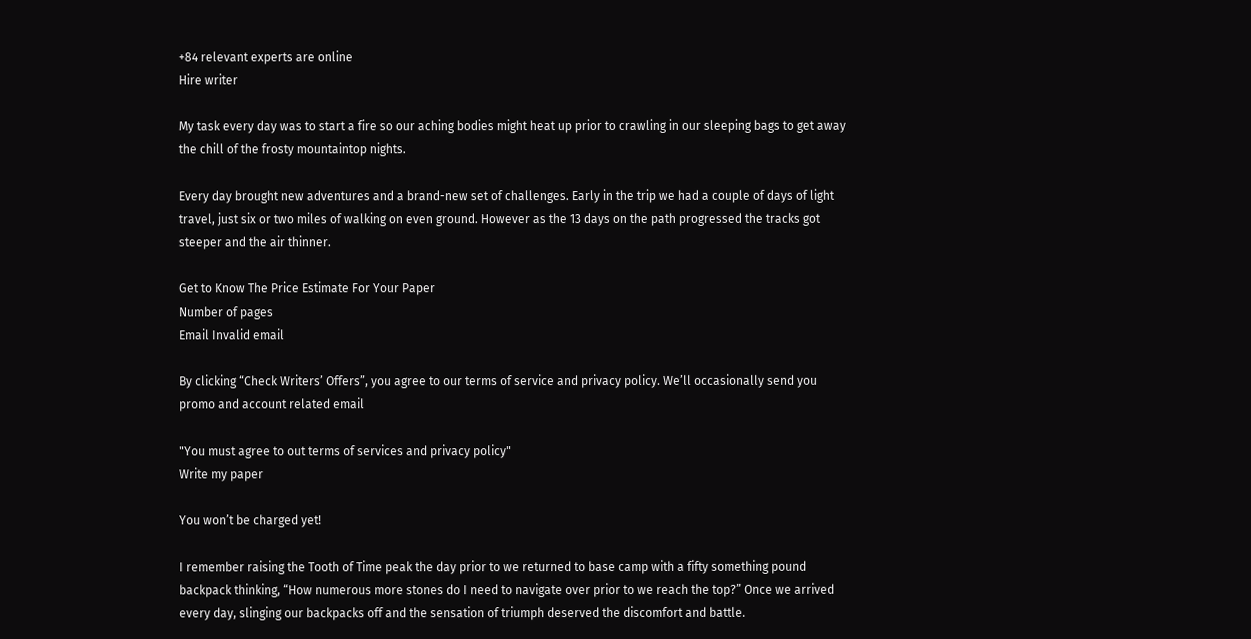+84 relevant experts are online
Hire writer

My task every day was to start a fire so our aching bodies might heat up prior to crawling in our sleeping bags to get away the chill of the frosty mountaintop nights.

Every day brought new adventures and a brand-new set of challenges. Early in the trip we had a couple of days of light travel, just six or two miles of walking on even ground. However as the 13 days on the path progressed the tracks got steeper and the air thinner.

Get to Know The Price Estimate For Your Paper
Number of pages
Email Invalid email

By clicking “Check Writers’ Offers”, you agree to our terms of service and privacy policy. We’ll occasionally send you promo and account related email

"You must agree to out terms of services and privacy policy"
Write my paper

You won’t be charged yet!

I remember raising the Tooth of Time peak the day prior to we returned to base camp with a fifty something pound backpack thinking, “How numerous more stones do I need to navigate over prior to we reach the top?” Once we arrived every day, slinging our backpacks off and the sensation of triumph deserved the discomfort and battle.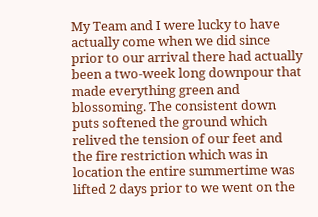My Team and I were lucky to have actually come when we did since prior to our arrival there had actually been a two-week long downpour that made everything green and blossoming. The consistent down puts softened the ground which relived the tension of our feet and the fire restriction which was in location the entire summertime was lifted 2 days prior to we went on the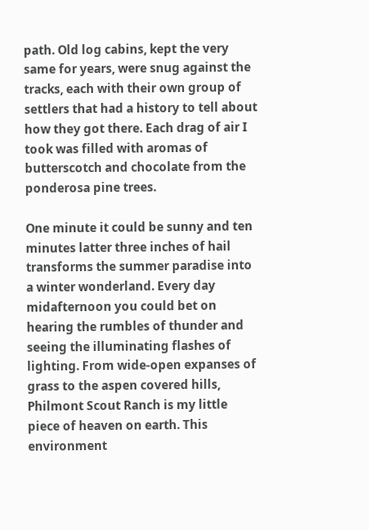path. Old log cabins, kept the very same for years, were snug against the tracks, each with their own group of settlers that had a history to tell about how they got there. Each drag of air I took was filled with aromas of butterscotch and chocolate from the ponderosa pine trees.

One minute it could be sunny and ten minutes latter three inches of hail transforms the summer paradise into a winter wonderland. Every day midafternoon you could bet on hearing the rumbles of thunder and seeing the illuminating flashes of lighting. From wide-open expanses of grass to the aspen covered hills, Philmont Scout Ranch is my little piece of heaven on earth. This environment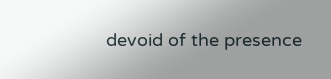devoid of the presence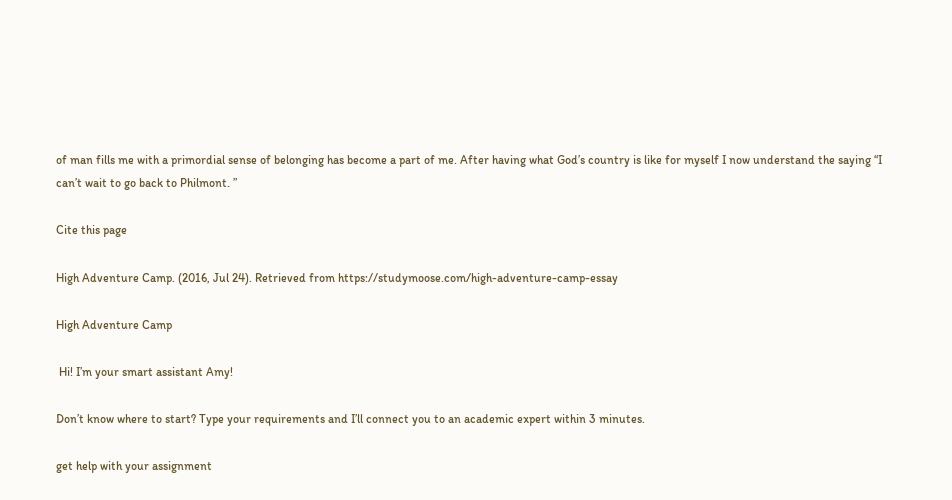of man fills me with a primordial sense of belonging has become a part of me. After having what God’s country is like for myself I now understand the saying “I can’t wait to go back to Philmont. ”

Cite this page

High Adventure Camp. (2016, Jul 24). Retrieved from https://studymoose.com/high-adventure-camp-essay

High Adventure Camp

 Hi! I’m your smart assistant Amy!

Don’t know where to start? Type your requirements and I’ll connect you to an academic expert within 3 minutes.

get help with your assignment